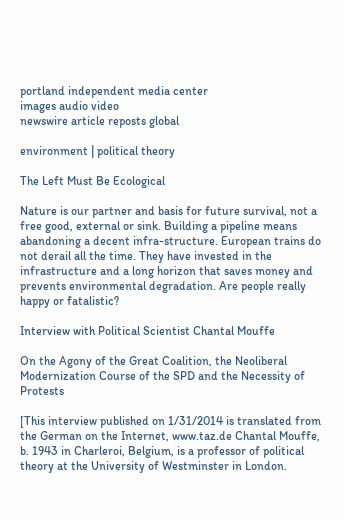portland independent media center
images audio video
newswire article reposts global

environment | political theory

The Left Must Be Ecological

Nature is our partner and basis for future survival, not a free good, external or sink. Building a pipeline means abandoning a decent infra-structure. European trains do not derail all the time. They have invested in the infrastructure and a long horizon that saves money and prevents environmental degradation. Are people really happy or fatalistic?

Interview with Political Scientist Chantal Mouffe

On the Agony of the Great Coalition, the Neoliberal Modernization Course of the SPD and the Necessity of Protests

[This interview published on 1/31/2014 is translated from the German on the Internet, www.taz.de Chantal Mouffe, b. 1943 in Charleroi, Belgium, is a professor of political theory at the University of Westminster in London.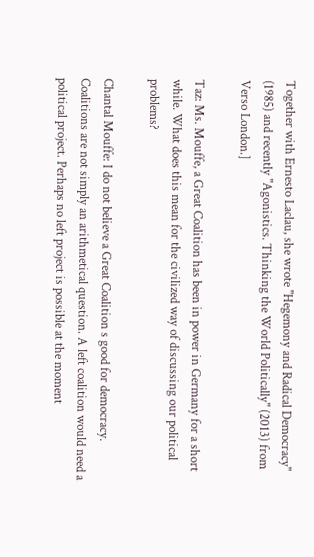Together with Ernesto Laclau, she wrote "Hegemony and Radical Democracy" (1985) and recently "Agonistics. Thinking the World Politically" (2013) from Verso London.]

Taz: Ms. Mouffe, a Great Coalition has been in power in Germany for a short while. What does this mean for the civilized way of discussing our political problems?

Chantal Mouffe: I do not believe a Great Coalition s good for democracy. Coalitions are not simply an arithmetical question. A left coalition would need a political project. Perhaps no left project is possible at the moment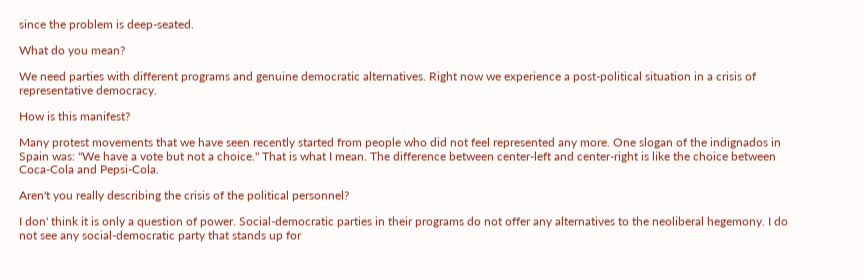since the problem is deep-seated.

What do you mean?

We need parties with different programs and genuine democratic alternatives. Right now we experience a post-political situation in a crisis of representative democracy.

How is this manifest?

Many protest movements that we have seen recently started from people who did not feel represented any more. One slogan of the indignados in Spain was: "We have a vote but not a choice." That is what I mean. The difference between center-left and center-right is like the choice between Coca-Cola and Pepsi-Cola.

Aren't you really describing the crisis of the political personnel?

I don' think it is only a question of power. Social-democratic parties in their programs do not offer any alternatives to the neoliberal hegemony. I do not see any social-democratic party that stands up for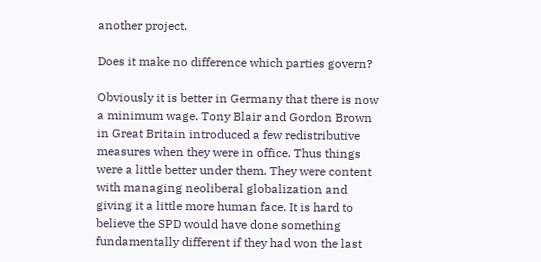another project.

Does it make no difference which parties govern?

Obviously it is better in Germany that there is now a minimum wage. Tony Blair and Gordon Brown in Great Britain introduced a few redistributive measures when they were in office. Thus things were a little better under them. They were content with managing neoliberal globalization and giving it a little more human face. It is hard to believe the SPD would have done something fundamentally different if they had won the last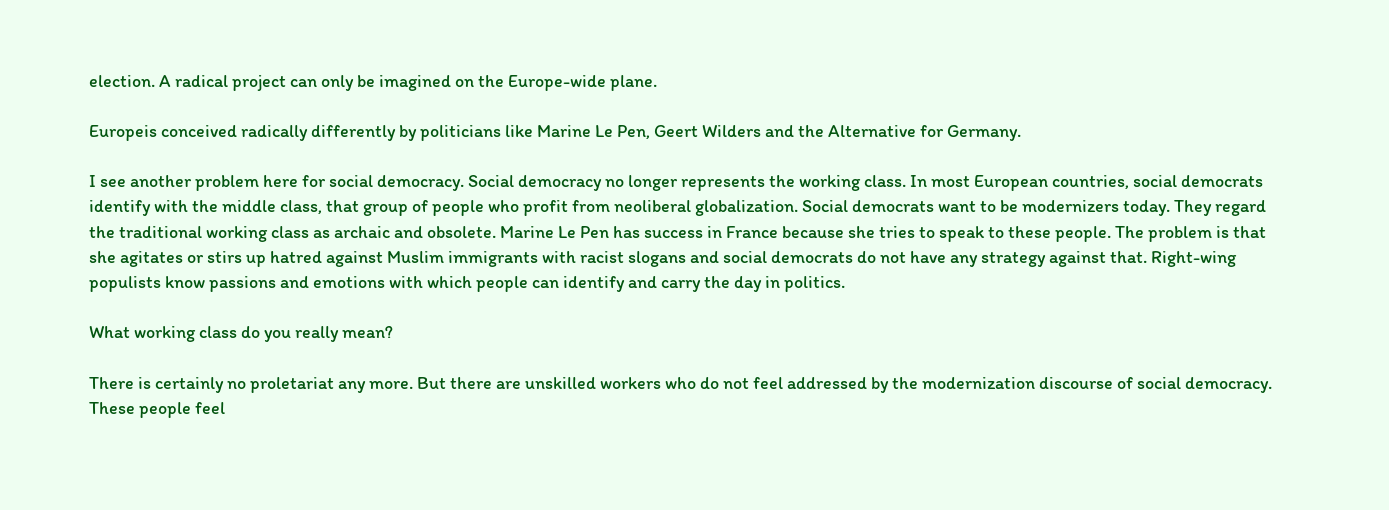election. A radical project can only be imagined on the Europe-wide plane.

Europeis conceived radically differently by politicians like Marine Le Pen, Geert Wilders and the Alternative for Germany.

I see another problem here for social democracy. Social democracy no longer represents the working class. In most European countries, social democrats identify with the middle class, that group of people who profit from neoliberal globalization. Social democrats want to be modernizers today. They regard the traditional working class as archaic and obsolete. Marine Le Pen has success in France because she tries to speak to these people. The problem is that she agitates or stirs up hatred against Muslim immigrants with racist slogans and social democrats do not have any strategy against that. Right-wing populists know passions and emotions with which people can identify and carry the day in politics.

What working class do you really mean?

There is certainly no proletariat any more. But there are unskilled workers who do not feel addressed by the modernization discourse of social democracy. These people feel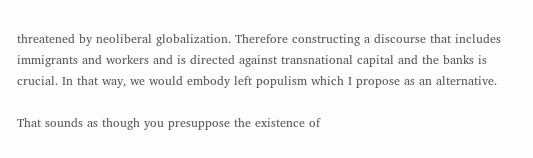threatened by neoliberal globalization. Therefore constructing a discourse that includes immigrants and workers and is directed against transnational capital and the banks is crucial. In that way, we would embody left populism which I propose as an alternative.

That sounds as though you presuppose the existence of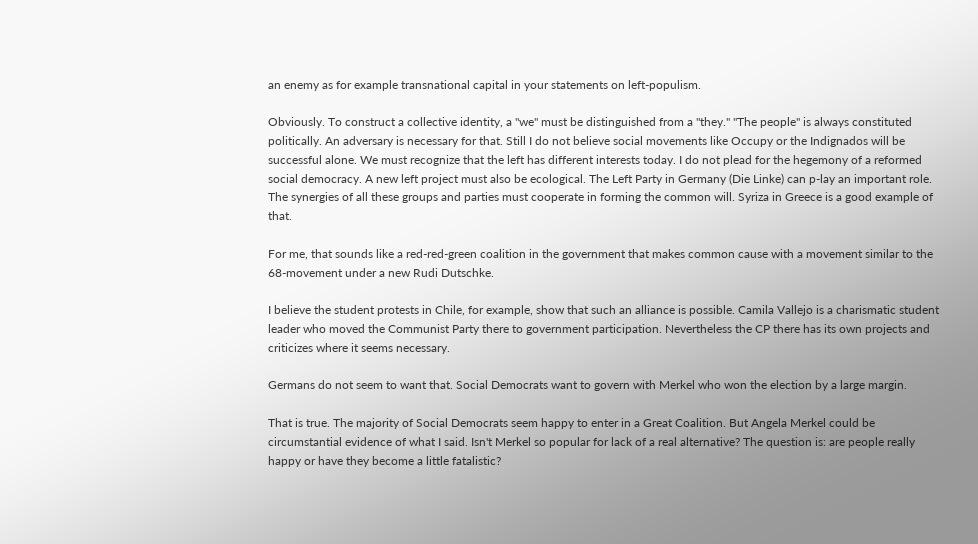an enemy as for example transnational capital in your statements on left-populism.

Obviously. To construct a collective identity, a "we" must be distinguished from a "they." "The people" is always constituted politically. An adversary is necessary for that. Still I do not believe social movements like Occupy or the Indignados will be successful alone. We must recognize that the left has different interests today. I do not plead for the hegemony of a reformed social democracy. A new left project must also be ecological. The Left Party in Germany (Die Linke) can p-lay an important role. The synergies of all these groups and parties must cooperate in forming the common will. Syriza in Greece is a good example of that.

For me, that sounds like a red-red-green coalition in the government that makes common cause with a movement similar to the 68-movement under a new Rudi Dutschke.

I believe the student protests in Chile, for example, show that such an alliance is possible. Camila Vallejo is a charismatic student leader who moved the Communist Party there to government participation. Nevertheless the CP there has its own projects and criticizes where it seems necessary.

Germans do not seem to want that. Social Democrats want to govern with Merkel who won the election by a large margin.

That is true. The majority of Social Democrats seem happy to enter in a Great Coalition. But Angela Merkel could be circumstantial evidence of what I said. Isn't Merkel so popular for lack of a real alternative? The question is: are people really happy or have they become a little fatalistic?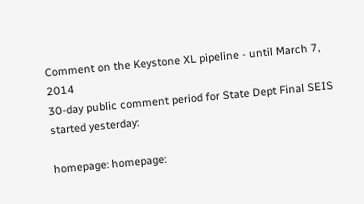Comment on the Keystone XL pipeline - until March 7, 2014
30-day public comment period for State Dept Final SEIS started yesterday:

homepage: homepage: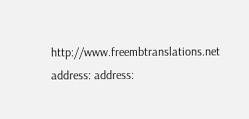http://www.freembtranslations.net
address: address: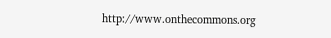http://www.onthecommons.org